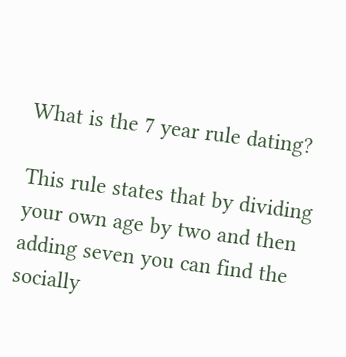What is the 7 year rule dating?

This rule states that by dividing your own age by two and then adding seven you can find the socially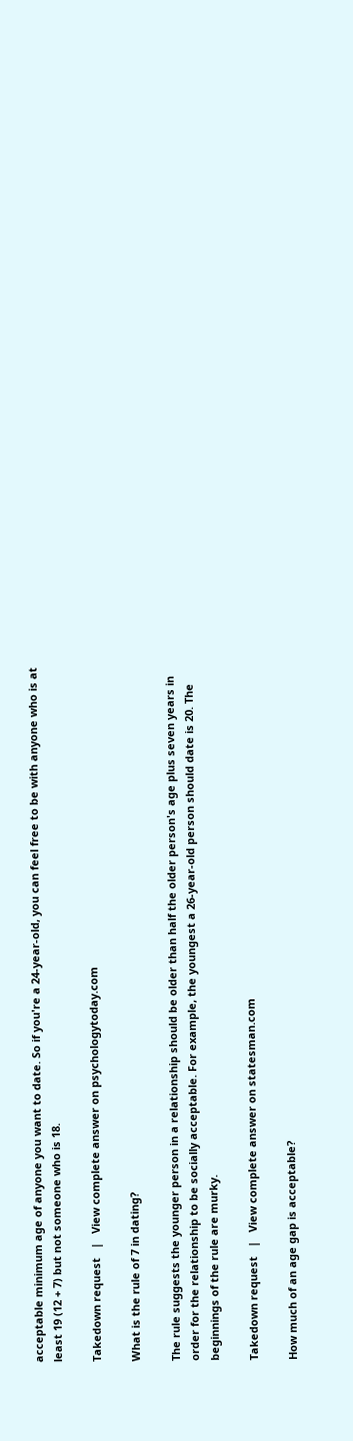acceptable minimum age of anyone you want to date. So if you're a 24-year-old, you can feel free to be with anyone who is at least 19 (12 + 7) but not someone who is 18.

Takedown request   |   View complete answer on psychologytoday.com

What is the rule of 7 in dating?

The rule suggests the younger person in a relationship should be older than half the older person's age plus seven years in order for the relationship to be socially acceptable. For example, the youngest a 26-year-old person should date is 20. The beginnings of the rule are murky.

Takedown request   |   View complete answer on statesman.com

How much of an age gap is acceptable?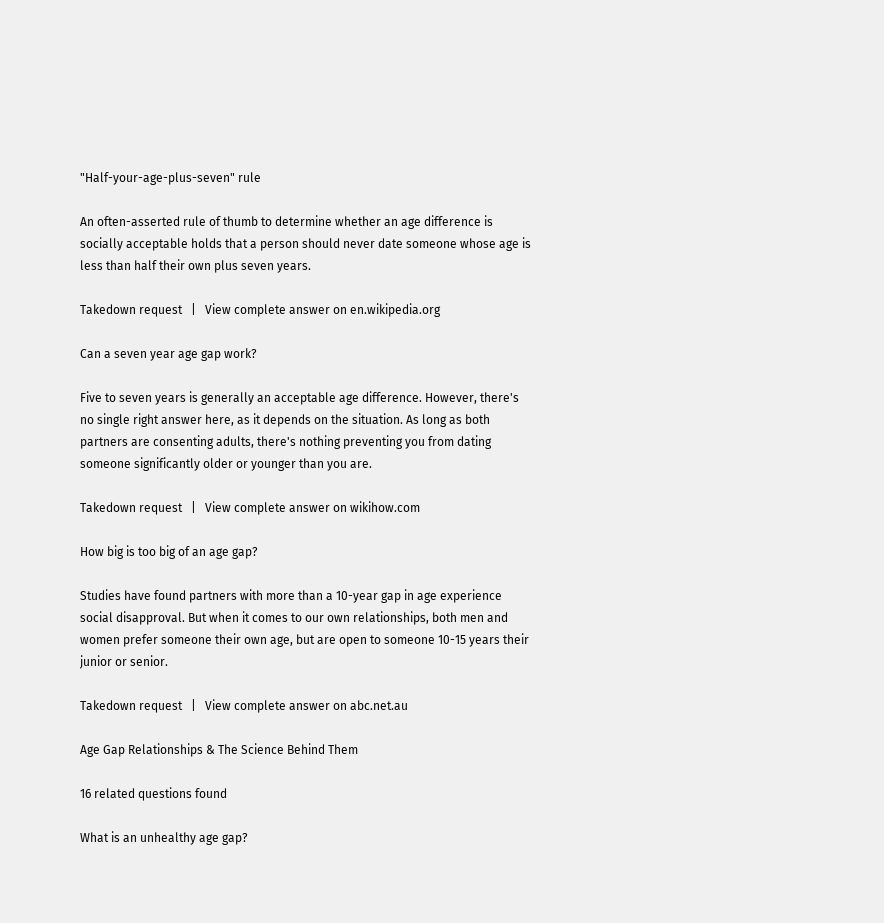"Half-your-age-plus-seven" rule

An often-asserted rule of thumb to determine whether an age difference is socially acceptable holds that a person should never date someone whose age is less than half their own plus seven years.

Takedown request   |   View complete answer on en.wikipedia.org

Can a seven year age gap work?

Five to seven years is generally an acceptable age difference. However, there's no single right answer here, as it depends on the situation. As long as both partners are consenting adults, there's nothing preventing you from dating someone significantly older or younger than you are.

Takedown request   |   View complete answer on wikihow.com

How big is too big of an age gap?

Studies have found partners with more than a 10-year gap in age experience social disapproval. But when it comes to our own relationships, both men and women prefer someone their own age, but are open to someone 10-15 years their junior or senior.

Takedown request   |   View complete answer on abc.net.au

Age Gap Relationships & The Science Behind Them

16 related questions found

What is an unhealthy age gap?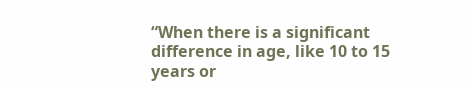“When there is a significant difference in age, like 10 to 15 years or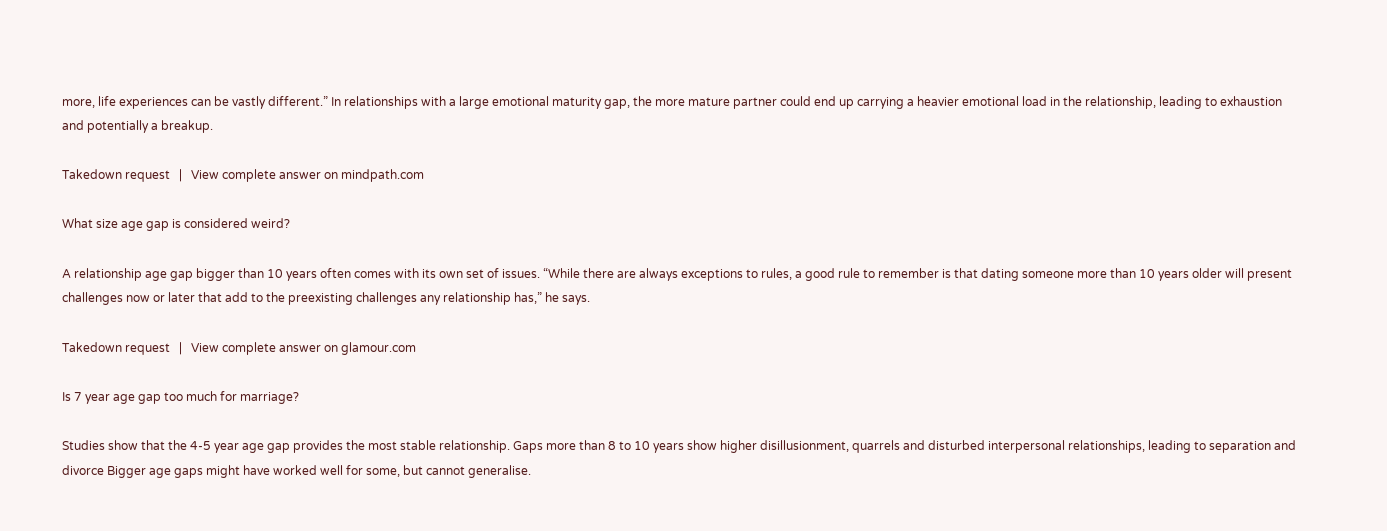more, life experiences can be vastly different.” In relationships with a large emotional maturity gap, the more mature partner could end up carrying a heavier emotional load in the relationship, leading to exhaustion and potentially a breakup.

Takedown request   |   View complete answer on mindpath.com

What size age gap is considered weird?

A relationship age gap bigger than 10 years often comes with its own set of issues. “While there are always exceptions to rules, a good rule to remember is that dating someone more than 10 years older will present challenges now or later that add to the preexisting challenges any relationship has,” he says.

Takedown request   |   View complete answer on glamour.com

Is 7 year age gap too much for marriage?

Studies show that the 4-5 year age gap provides the most stable relationship. Gaps more than 8 to 10 years show higher disillusionment, quarrels and disturbed interpersonal relationships, leading to separation and divorce Bigger age gaps might have worked well for some, but cannot generalise.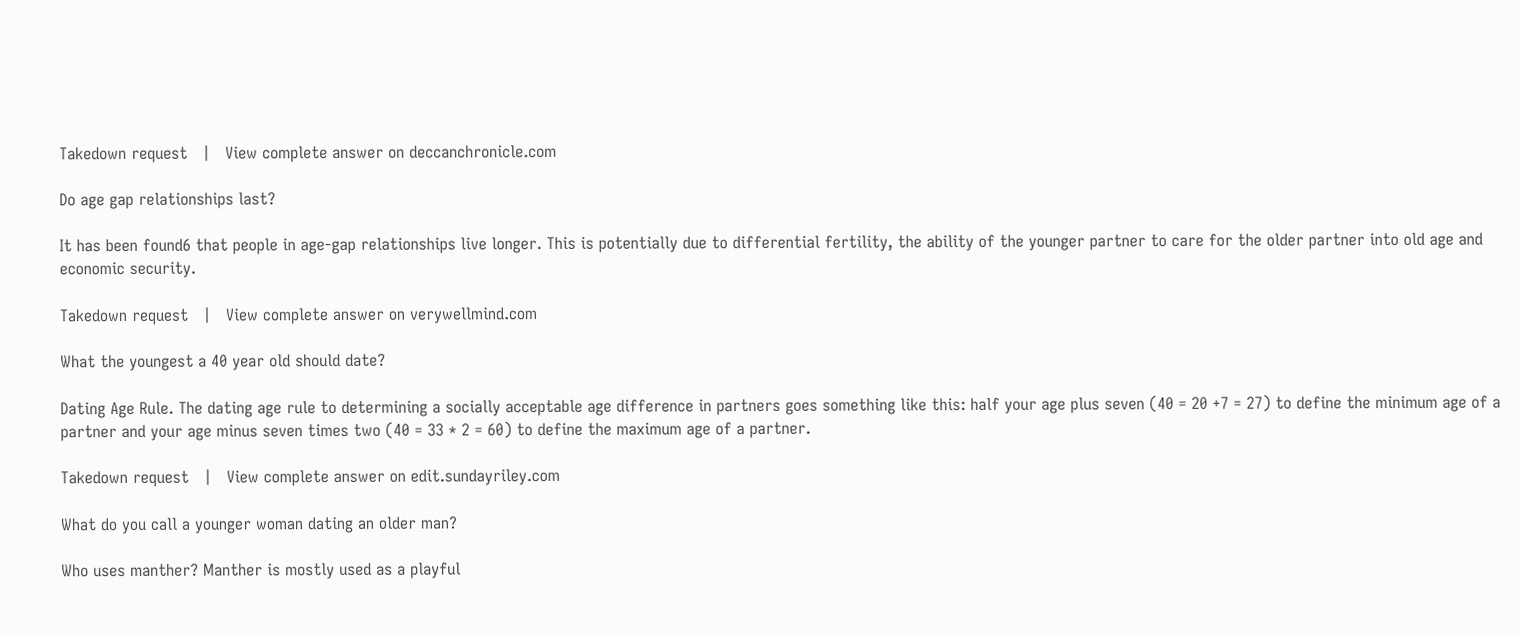Takedown request   |   View complete answer on deccanchronicle.com

Do age gap relationships last?

It has been found6 that people in age-gap relationships live longer. This is potentially due to differential fertility, the ability of the younger partner to care for the older partner into old age and economic security.

Takedown request   |   View complete answer on verywellmind.com

What the youngest a 40 year old should date?

Dating Age Rule. The dating age rule to determining a socially acceptable age difference in partners goes something like this: half your age plus seven (40 = 20 +7 = 27) to define the minimum age of a partner and your age minus seven times two (40 = 33 * 2 = 60) to define the maximum age of a partner.

Takedown request   |   View complete answer on edit.sundayriley.com

What do you call a younger woman dating an older man?

Who uses manther? Manther is mostly used as a playful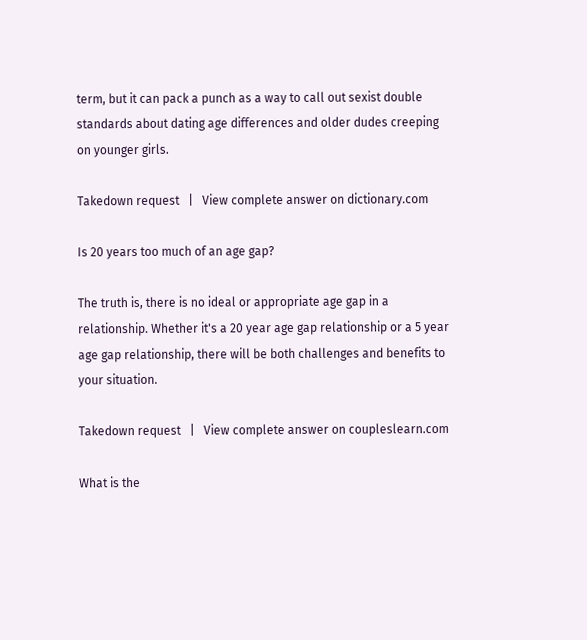term, but it can pack a punch as a way to call out sexist double standards about dating age differences and older dudes creeping on younger girls.

Takedown request   |   View complete answer on dictionary.com

Is 20 years too much of an age gap?

The truth is, there is no ideal or appropriate age gap in a relationship. Whether it's a 20 year age gap relationship or a 5 year age gap relationship, there will be both challenges and benefits to your situation.

Takedown request   |   View complete answer on coupleslearn.com

What is the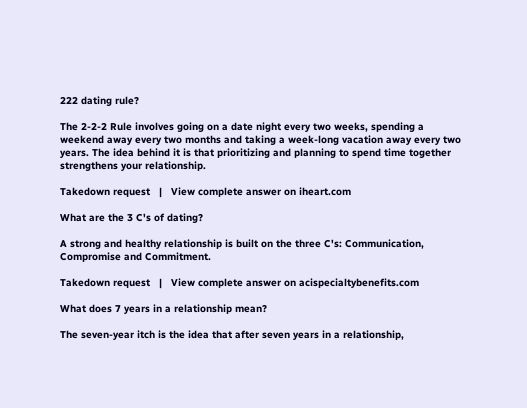222 dating rule?

The 2-2-2 Rule involves going on a date night every two weeks, spending a weekend away every two months and taking a week-long vacation away every two years. The idea behind it is that prioritizing and planning to spend time together strengthens your relationship.

Takedown request   |   View complete answer on iheart.com

What are the 3 C's of dating?

A strong and healthy relationship is built on the three C's: Communication, Compromise and Commitment.

Takedown request   |   View complete answer on acispecialtybenefits.com

What does 7 years in a relationship mean?

The seven-year itch is the idea that after seven years in a relationship,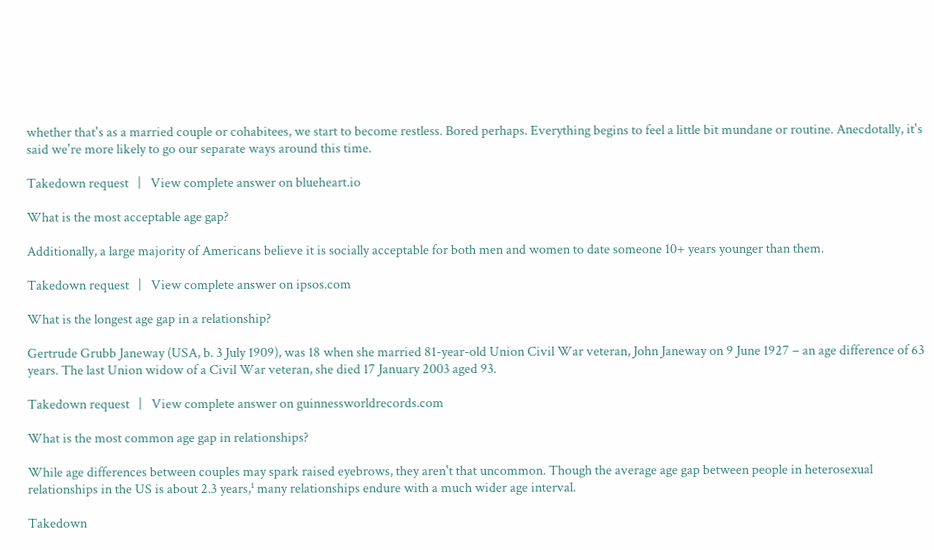whether that's as a married couple or cohabitees, we start to become restless. Bored perhaps. Everything begins to feel a little bit mundane or routine. Anecdotally, it's said we're more likely to go our separate ways around this time.

Takedown request   |   View complete answer on blueheart.io

What is the most acceptable age gap?

Additionally, a large majority of Americans believe it is socially acceptable for both men and women to date someone 10+ years younger than them.

Takedown request   |   View complete answer on ipsos.com

What is the longest age gap in a relationship?

Gertrude Grubb Janeway (USA, b. 3 July 1909), was 18 when she married 81-year-old Union Civil War veteran, John Janeway on 9 June 1927 – an age difference of 63 years. The last Union widow of a Civil War veteran, she died 17 January 2003 aged 93.

Takedown request   |   View complete answer on guinnessworldrecords.com

What is the most common age gap in relationships?

While age differences between couples may spark raised eyebrows, they aren't that uncommon. Though the average age gap between people in heterosexual relationships in the US is about 2.3 years,¹ many relationships endure with a much wider age interval.

Takedown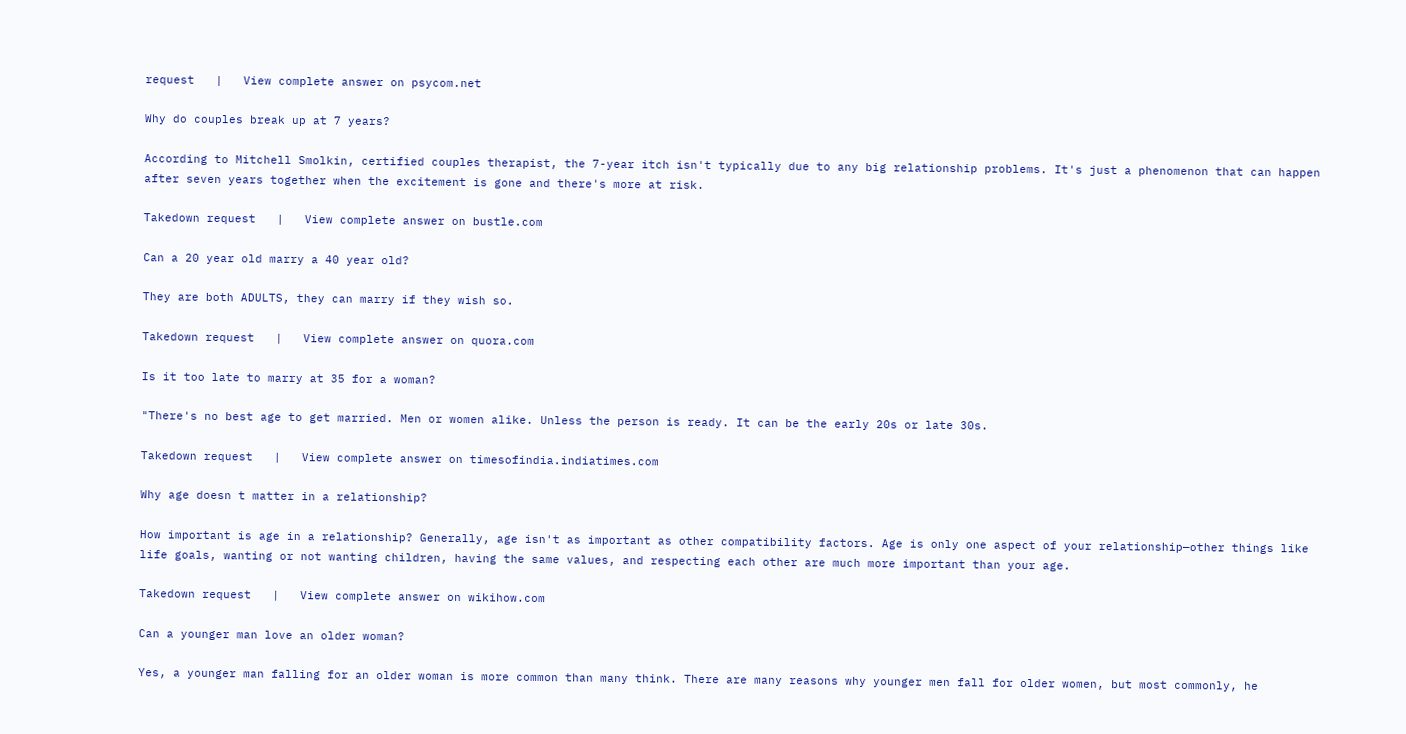request   |   View complete answer on psycom.net

Why do couples break up at 7 years?

According to Mitchell Smolkin, certified couples therapist, the 7-year itch isn't typically due to any big relationship problems. It's just a phenomenon that can happen after seven years together when the excitement is gone and there's more at risk.

Takedown request   |   View complete answer on bustle.com

Can a 20 year old marry a 40 year old?

They are both ADULTS, they can marry if they wish so.

Takedown request   |   View complete answer on quora.com

Is it too late to marry at 35 for a woman?

"There's no best age to get married. Men or women alike. Unless the person is ready. It can be the early 20s or late 30s.

Takedown request   |   View complete answer on timesofindia.indiatimes.com

Why age doesn t matter in a relationship?

How important is age in a relationship? Generally, age isn't as important as other compatibility factors. Age is only one aspect of your relationship—other things like life goals, wanting or not wanting children, having the same values, and respecting each other are much more important than your age.

Takedown request   |   View complete answer on wikihow.com

Can a younger man love an older woman?

Yes, a younger man falling for an older woman is more common than many think. There are many reasons why younger men fall for older women, but most commonly, he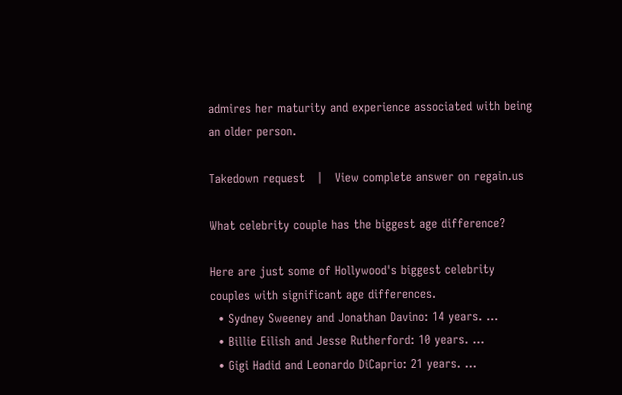admires her maturity and experience associated with being an older person.

Takedown request   |   View complete answer on regain.us

What celebrity couple has the biggest age difference?

Here are just some of Hollywood's biggest celebrity couples with significant age differences.
  • Sydney Sweeney and Jonathan Davino: 14 years. ...
  • Billie Eilish and Jesse Rutherford: 10 years. ...
  • Gigi Hadid and Leonardo DiCaprio: 21 years. ...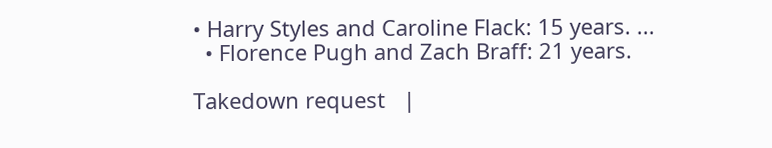• Harry Styles and Caroline Flack: 15 years. ...
  • Florence Pugh and Zach Braff: 21 years.

Takedown request   |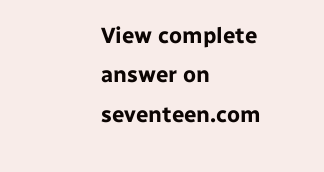View complete answer on seventeen.com